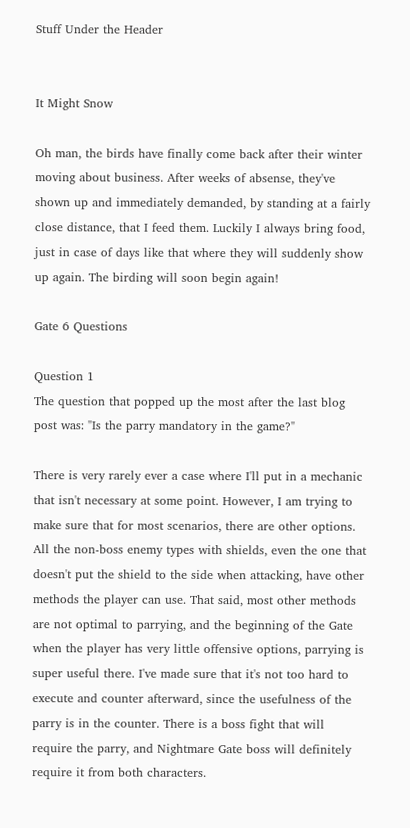Stuff Under the Header


It Might Snow

Oh man, the birds have finally come back after their winter moving about business. After weeks of absense, they've shown up and immediately demanded, by standing at a fairly close distance, that I feed them. Luckily I always bring food, just in case of days like that where they will suddenly show up again. The birding will soon begin again!

Gate 6 Questions

Question 1
The question that popped up the most after the last blog post was: "Is the parry mandatory in the game?"

There is very rarely ever a case where I'll put in a mechanic that isn't necessary at some point. However, I am trying to make sure that for most scenarios, there are other options. All the non-boss enemy types with shields, even the one that doesn't put the shield to the side when attacking, have other methods the player can use. That said, most other methods are not optimal to parrying, and the beginning of the Gate when the player has very little offensive options, parrying is super useful there. I've made sure that it's not too hard to execute and counter afterward, since the usefulness of the parry is in the counter. There is a boss fight that will require the parry, and Nightmare Gate boss will definitely require it from both characters.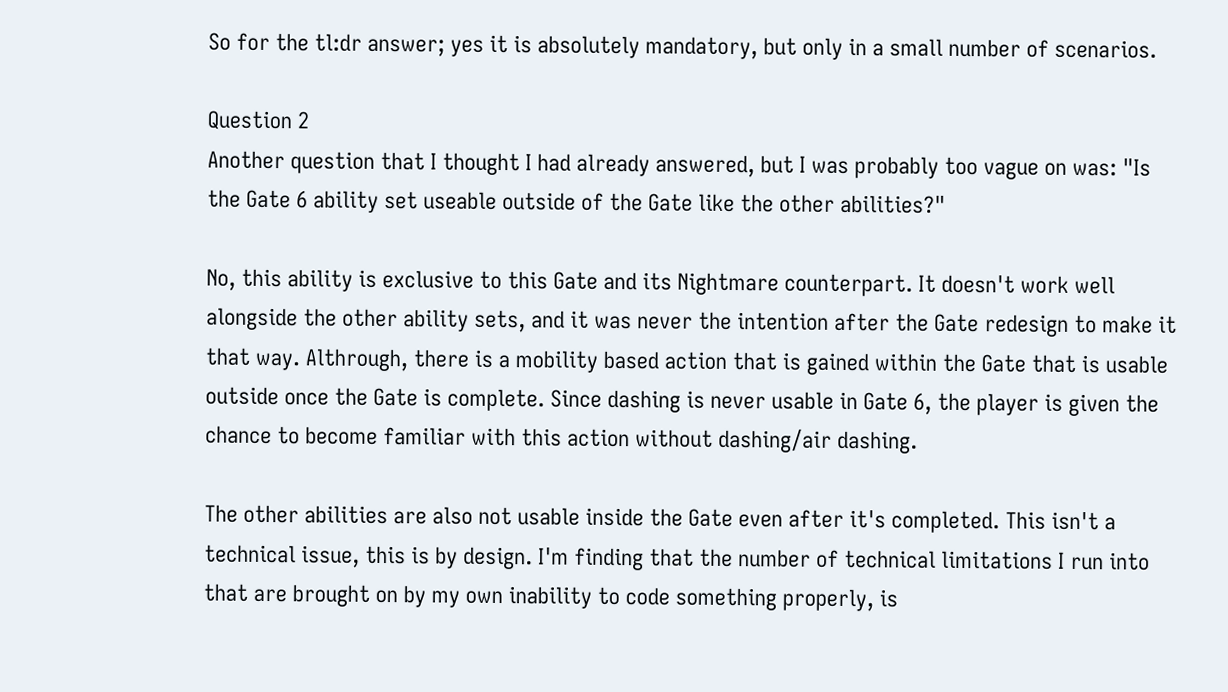So for the tl:dr answer; yes it is absolutely mandatory, but only in a small number of scenarios.

Question 2
Another question that I thought I had already answered, but I was probably too vague on was: "Is the Gate 6 ability set useable outside of the Gate like the other abilities?"

No, this ability is exclusive to this Gate and its Nightmare counterpart. It doesn't work well alongside the other ability sets, and it was never the intention after the Gate redesign to make it that way. Althrough, there is a mobility based action that is gained within the Gate that is usable outside once the Gate is complete. Since dashing is never usable in Gate 6, the player is given the chance to become familiar with this action without dashing/air dashing.

The other abilities are also not usable inside the Gate even after it's completed. This isn't a technical issue, this is by design. I'm finding that the number of technical limitations I run into that are brought on by my own inability to code something properly, is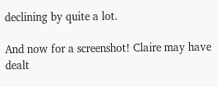declining by quite a lot.

And now for a screenshot! Claire may have dealt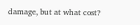damage, but at what cost?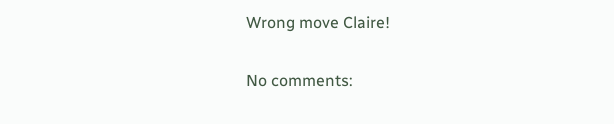Wrong move Claire!

No comments: